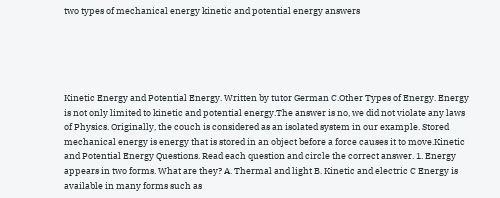two types of mechanical energy kinetic and potential energy answers





Kinetic Energy and Potential Energy. Written by tutor German C.Other Types of Energy. Energy is not only limited to kinetic and potential energy.The answer is no, we did not violate any laws of Physics. Originally, the couch is considered as an isolated system in our example. Stored mechanical energy is energy that is stored in an object before a force causes it to move.Kinetic and Potential Energy Questions. Read each question and circle the correct answer. 1. Energy appears in two forms. What are they? A. Thermal and light B. Kinetic and electric C Energy is available in many forms such as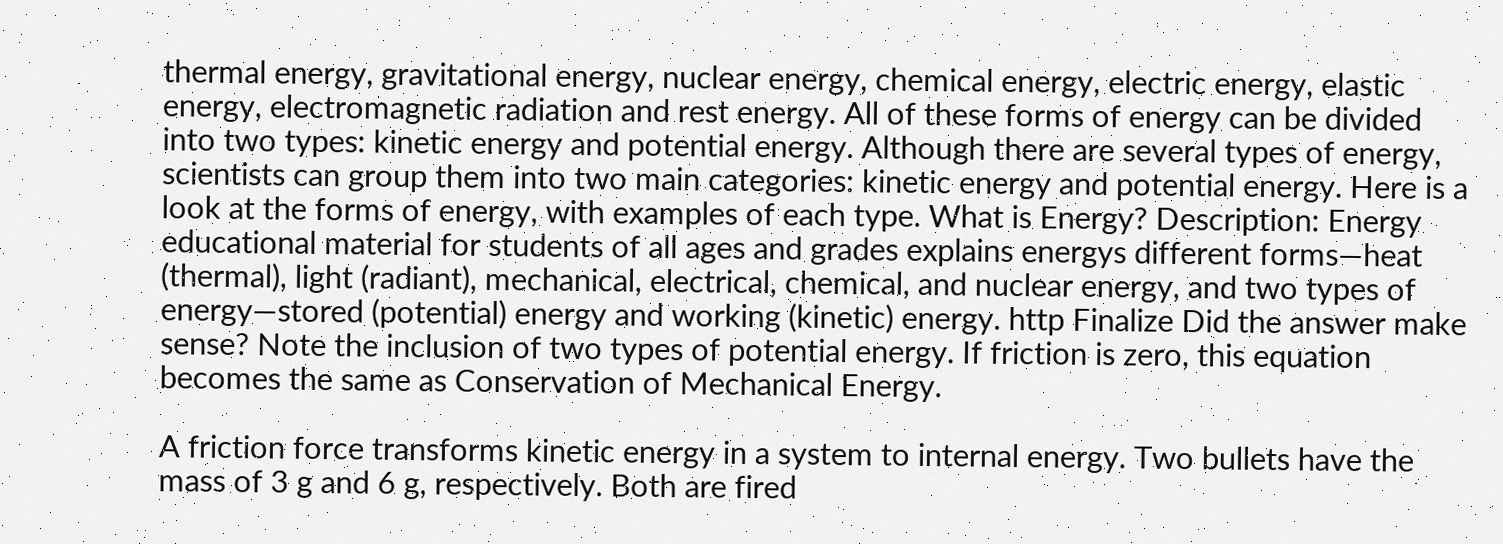thermal energy, gravitational energy, nuclear energy, chemical energy, electric energy, elastic energy, electromagnetic radiation and rest energy. All of these forms of energy can be divided into two types: kinetic energy and potential energy. Although there are several types of energy, scientists can group them into two main categories: kinetic energy and potential energy. Here is a look at the forms of energy, with examples of each type. What is Energy? Description: Energy educational material for students of all ages and grades explains energys different forms—heat (thermal), light (radiant), mechanical, electrical, chemical, and nuclear energy, and two types of energy—stored (potential) energy and working (kinetic) energy. http Finalize Did the answer make sense? Note the inclusion of two types of potential energy. If friction is zero, this equation becomes the same as Conservation of Mechanical Energy.

A friction force transforms kinetic energy in a system to internal energy. Two bullets have the mass of 3 g and 6 g, respectively. Both are fired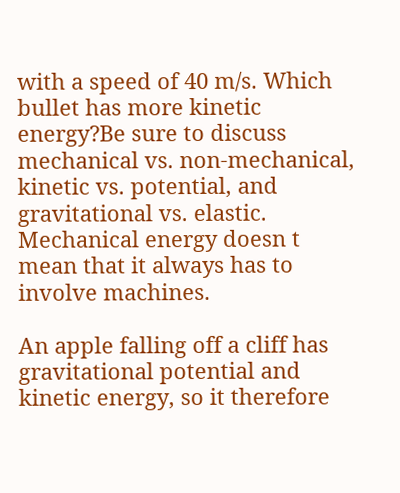with a speed of 40 m/s. Which bullet has more kinetic energy?Be sure to discuss mechanical vs. non-mechanical, kinetic vs. potential, and gravitational vs. elastic. Mechanical energy doesn t mean that it always has to involve machines.

An apple falling off a cliff has gravitational potential and kinetic energy, so it therefore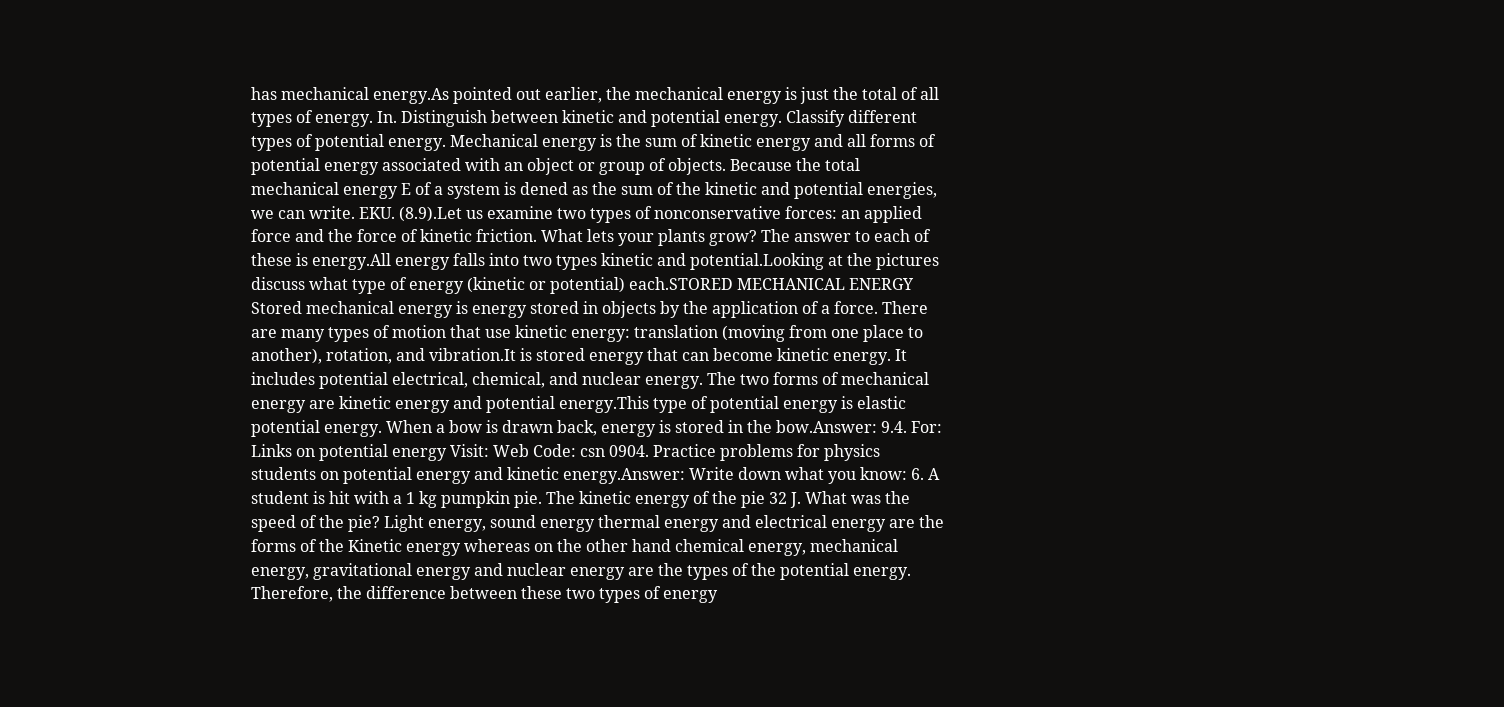has mechanical energy.As pointed out earlier, the mechanical energy is just the total of all types of energy. In. Distinguish between kinetic and potential energy. Classify different types of potential energy. Mechanical energy is the sum of kinetic energy and all forms of potential energy associated with an object or group of objects. Because the total mechanical energy E of a system is dened as the sum of the kinetic and potential energies, we can write. EKU. (8.9).Let us examine two types of nonconservative forces: an applied force and the force of kinetic friction. What lets your plants grow? The answer to each of these is energy.All energy falls into two types kinetic and potential.Looking at the pictures discuss what type of energy (kinetic or potential) each.STORED MECHANICAL ENERGY Stored mechanical energy is energy stored in objects by the application of a force. There are many types of motion that use kinetic energy: translation (moving from one place to another), rotation, and vibration.It is stored energy that can become kinetic energy. It includes potential electrical, chemical, and nuclear energy. The two forms of mechanical energy are kinetic energy and potential energy.This type of potential energy is elastic potential energy. When a bow is drawn back, energy is stored in the bow.Answer: 9.4. For: Links on potential energy Visit: Web Code: csn 0904. Practice problems for physics students on potential energy and kinetic energy.Answer: Write down what you know: 6. A student is hit with a 1 kg pumpkin pie. The kinetic energy of the pie 32 J. What was the speed of the pie? Light energy, sound energy thermal energy and electrical energy are the forms of the Kinetic energy whereas on the other hand chemical energy, mechanical energy, gravitational energy and nuclear energy are the types of the potential energy. Therefore, the difference between these two types of energy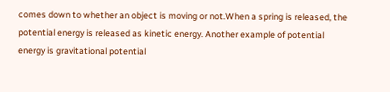comes down to whether an object is moving or not.When a spring is released, the potential energy is released as kinetic energy. Another example of potential energy is gravitational potential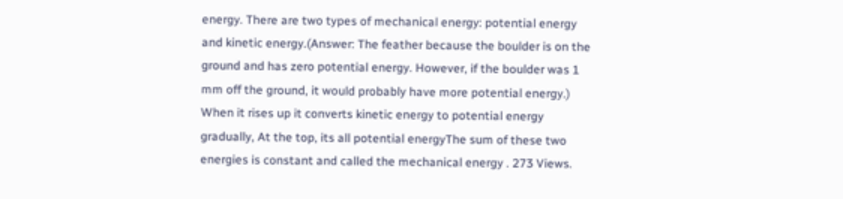energy. There are two types of mechanical energy: potential energy and kinetic energy.(Answer: The feather because the boulder is on the ground and has zero potential energy. However, if the boulder was 1 mm off the ground, it would probably have more potential energy.) When it rises up it converts kinetic energy to potential energy gradually, At the top, its all potential energyThe sum of these two energies is constant and called the mechanical energy . 273 Views.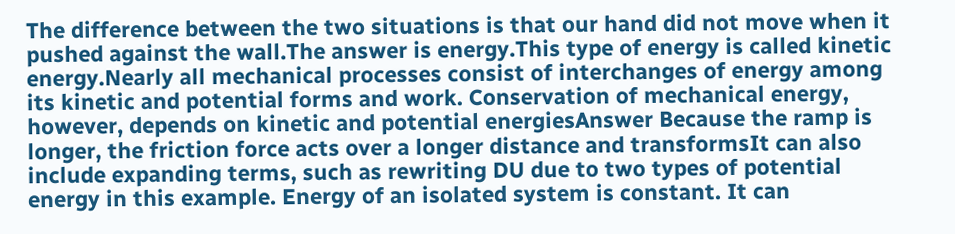The difference between the two situations is that our hand did not move when it pushed against the wall.The answer is energy.This type of energy is called kinetic energy.Nearly all mechanical processes consist of interchanges of energy among its kinetic and potential forms and work. Conservation of mechanical energy, however, depends on kinetic and potential energiesAnswer Because the ramp is longer, the friction force acts over a longer distance and transformsIt can also include expanding terms, such as rewriting DU due to two types of potential energy in this example. Energy of an isolated system is constant. It can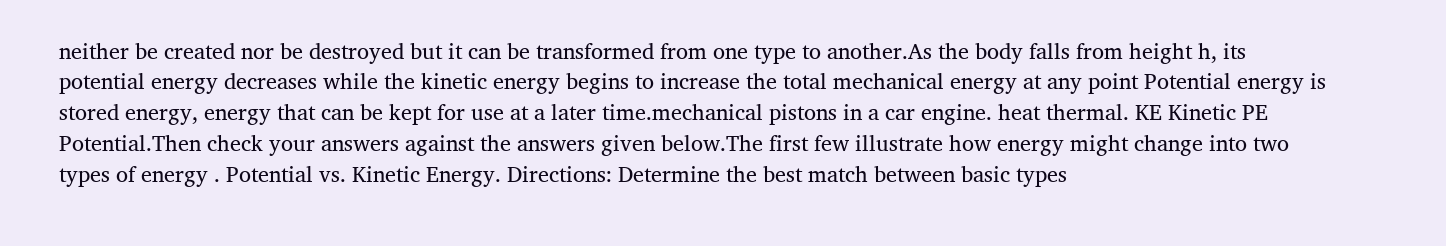neither be created nor be destroyed but it can be transformed from one type to another.As the body falls from height h, its potential energy decreases while the kinetic energy begins to increase the total mechanical energy at any point Potential energy is stored energy, energy that can be kept for use at a later time.mechanical pistons in a car engine. heat thermal. KE Kinetic PE Potential.Then check your answers against the answers given below.The first few illustrate how energy might change into two types of energy . Potential vs. Kinetic Energy. Directions: Determine the best match between basic types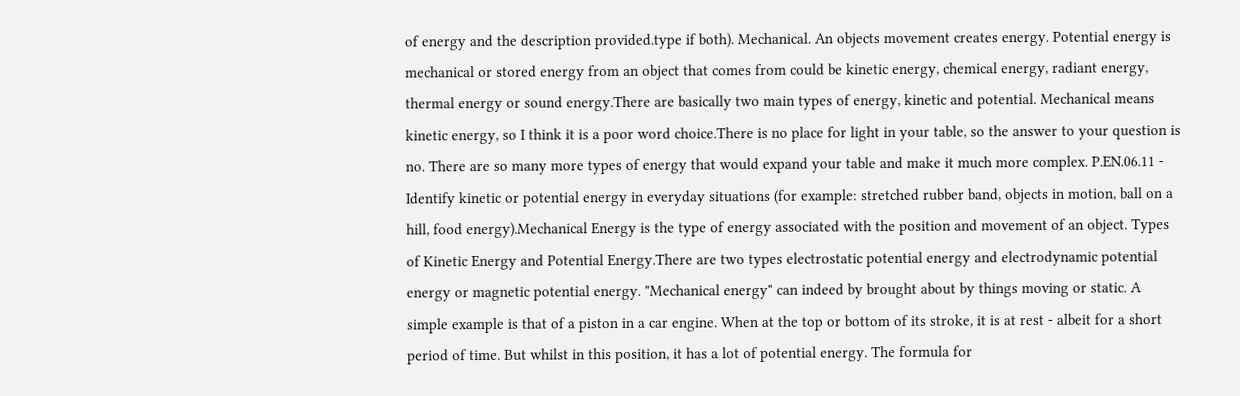of energy and the description provided.type if both). Mechanical. An objects movement creates energy. Potential energy is mechanical or stored energy from an object that comes from could be kinetic energy, chemical energy, radiant energy, thermal energy or sound energy.There are basically two main types of energy, kinetic and potential. Mechanical means kinetic energy, so I think it is a poor word choice.There is no place for light in your table, so the answer to your question is no. There are so many more types of energy that would expand your table and make it much more complex. P.EN.06.11 - Identify kinetic or potential energy in everyday situations (for example: stretched rubber band, objects in motion, ball on a hill, food energy).Mechanical Energy is the type of energy associated with the position and movement of an object. Types of Kinetic Energy and Potential Energy.There are two types electrostatic potential energy and electrodynamic potential energy or magnetic potential energy. "Mechanical energy" can indeed by brought about by things moving or static. A simple example is that of a piston in a car engine. When at the top or bottom of its stroke, it is at rest - albeit for a short period of time. But whilst in this position, it has a lot of potential energy. The formula for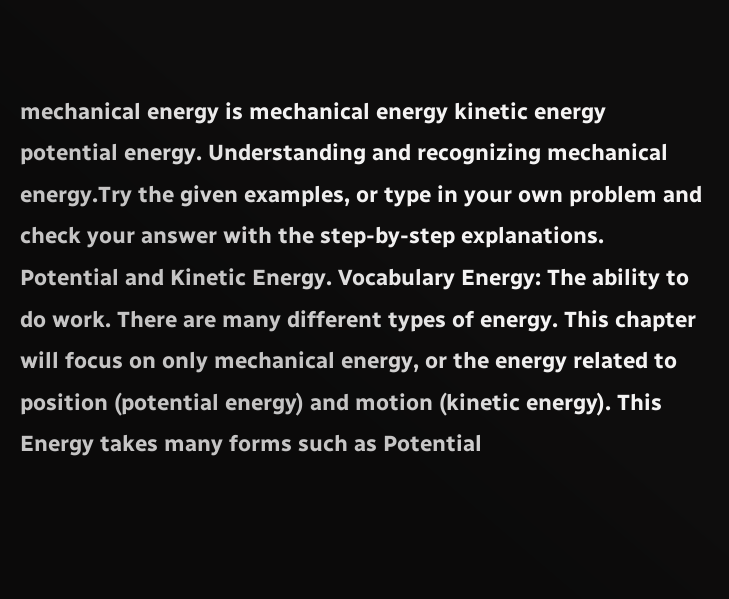mechanical energy is mechanical energy kinetic energy potential energy. Understanding and recognizing mechanical energy.Try the given examples, or type in your own problem and check your answer with the step-by-step explanations. Potential and Kinetic Energy. Vocabulary Energy: The ability to do work. There are many different types of energy. This chapter will focus on only mechanical energy, or the energy related to position (potential energy) and motion (kinetic energy). This Energy takes many forms such as Potential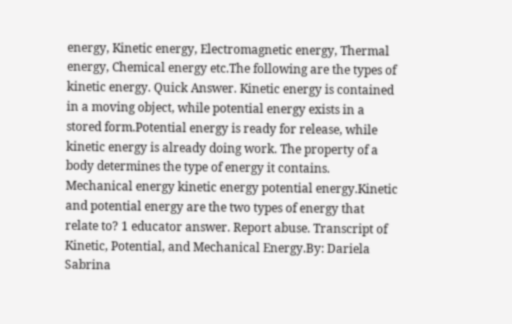energy, Kinetic energy, Electromagnetic energy, Thermal energy, Chemical energy etc.The following are the types of kinetic energy. Quick Answer. Kinetic energy is contained in a moving object, while potential energy exists in a stored form.Potential energy is ready for release, while kinetic energy is already doing work. The property of a body determines the type of energy it contains. Mechanical energy kinetic energy potential energy.Kinetic and potential energy are the two types of energy that relate to? 1 educator answer. Report abuse. Transcript of Kinetic, Potential, and Mechanical Energy.By: Dariela Sabrina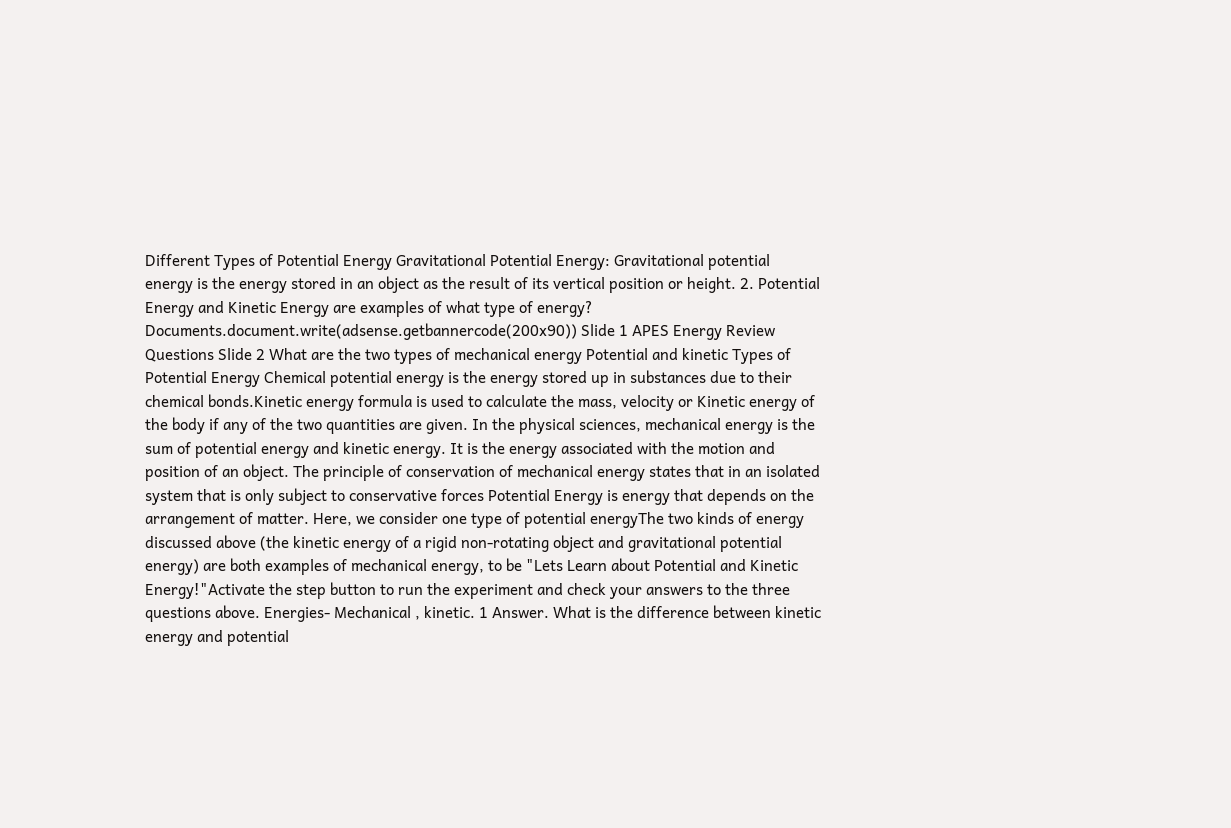Different Types of Potential Energy Gravitational Potential Energy: Gravitational potential energy is the energy stored in an object as the result of its vertical position or height. 2. Potential Energy and Kinetic Energy are examples of what type of energy? Documents.document.write(adsense.getbannercode(200x90)) Slide 1 APES Energy Review Questions Slide 2 What are the two types of mechanical energy Potential and kinetic Types of Potential Energy Chemical potential energy is the energy stored up in substances due to their chemical bonds.Kinetic energy formula is used to calculate the mass, velocity or Kinetic energy of the body if any of the two quantities are given. In the physical sciences, mechanical energy is the sum of potential energy and kinetic energy. It is the energy associated with the motion and position of an object. The principle of conservation of mechanical energy states that in an isolated system that is only subject to conservative forces Potential Energy is energy that depends on the arrangement of matter. Here, we consider one type of potential energyThe two kinds of energy discussed above (the kinetic energy of a rigid non-rotating object and gravitational potential energy) are both examples of mechanical energy, to be "Lets Learn about Potential and Kinetic Energy!"Activate the step button to run the experiment and check your answers to the three questions above. Energies- Mechanical , kinetic. 1 Answer. What is the difference between kinetic energy and potential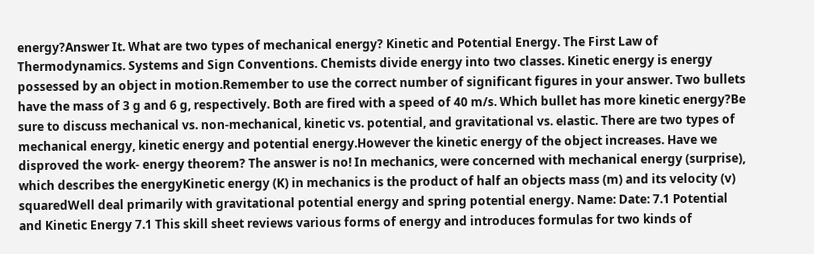energy?Answer It. What are two types of mechanical energy? Kinetic and Potential Energy. The First Law of Thermodynamics. Systems and Sign Conventions. Chemists divide energy into two classes. Kinetic energy is energy possessed by an object in motion.Remember to use the correct number of significant figures in your answer. Two bullets have the mass of 3 g and 6 g, respectively. Both are fired with a speed of 40 m/s. Which bullet has more kinetic energy?Be sure to discuss mechanical vs. non-mechanical, kinetic vs. potential, and gravitational vs. elastic. There are two types of mechanical energy, kinetic energy and potential energy.However the kinetic energy of the object increases. Have we disproved the work- energy theorem? The answer is no! In mechanics, were concerned with mechanical energy (surprise), which describes the energyKinetic energy (K) in mechanics is the product of half an objects mass (m) and its velocity (v) squaredWell deal primarily with gravitational potential energy and spring potential energy. Name: Date: 7.1 Potential and Kinetic Energy 7.1 This skill sheet reviews various forms of energy and introduces formulas for two kinds of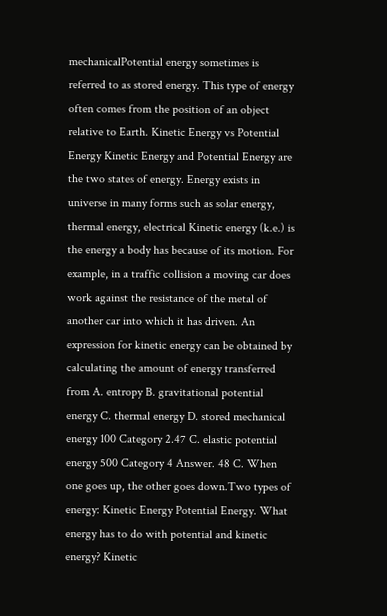mechanicalPotential energy sometimes is referred to as stored energy. This type of energy often comes from the position of an object relative to Earth. Kinetic Energy vs Potential Energy Kinetic Energy and Potential Energy are the two states of energy. Energy exists in universe in many forms such as solar energy, thermal energy, electrical Kinetic energy (k.e.) is the energy a body has because of its motion. For example, in a traffic collision a moving car does work against the resistance of the metal of another car into which it has driven. An expression for kinetic energy can be obtained by calculating the amount of energy transferred from A. entropy B. gravitational potential energy C. thermal energy D. stored mechanical energy 100 Category 2.47 C. elastic potential energy 500 Category 4 Answer. 48 C. When one goes up, the other goes down.Two types of energy: Kinetic Energy Potential Energy. What energy has to do with potential and kinetic energy? Kinetic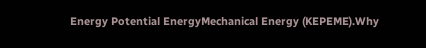Energy Potential EnergyMechanical Energy (KEPEME).Why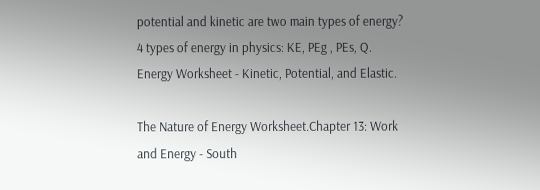potential and kinetic are two main types of energy? 4 types of energy in physics: KE, PEg , PEs, Q. Energy Worksheet - Kinetic, Potential, and Elastic.

The Nature of Energy Worksheet.Chapter 13: Work and Energy - South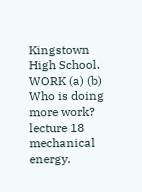Kingstown High School. WORK (a) (b) Who is doing more work? lecture 18 mechanical energy.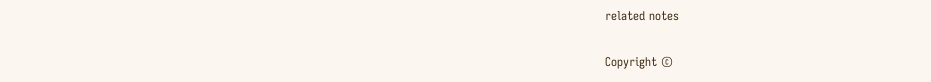related notes

Copyright ©